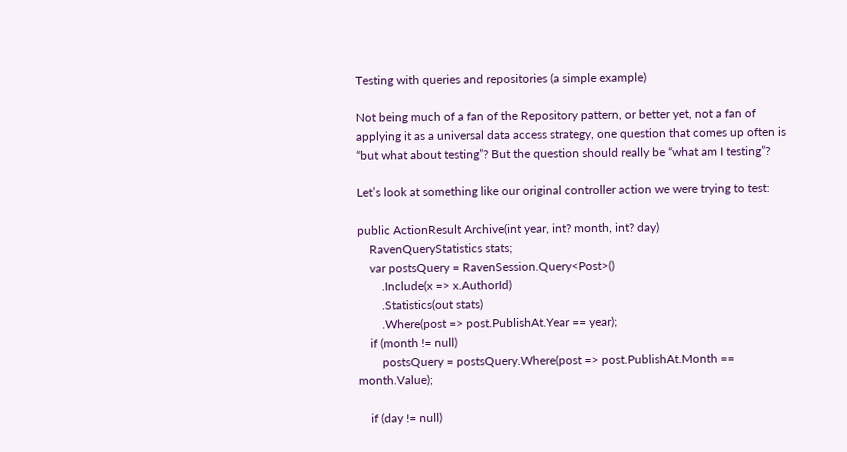Testing with queries and repositories (a simple example)

Not being much of a fan of the Repository pattern, or better yet, not a fan of applying it as a universal data access strategy, one question that comes up often is “but what about testing”? But the question should really be “what am I testing”?

Let’s look at something like our original controller action we were trying to test:

public ActionResult Archive(int year, int? month, int? day)
    RavenQueryStatistics stats;
    var postsQuery = RavenSession.Query<Post>()
        .Include(x => x.AuthorId)
        .Statistics(out stats)
        .Where(post => post.PublishAt.Year == year);
    if (month != null)
        postsQuery = postsQuery.Where(post => post.PublishAt.Month == month.Value);

    if (day != null)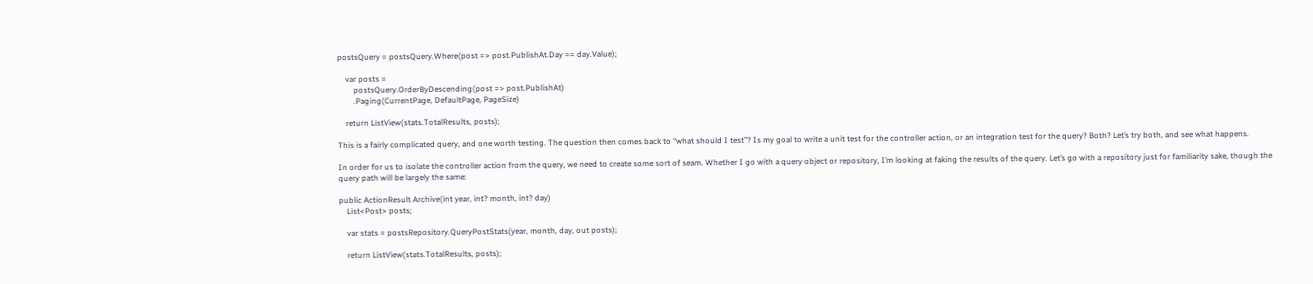postsQuery = postsQuery.Where(post => post.PublishAt.Day == day.Value);

    var posts =
        postsQuery.OrderByDescending(post => post.PublishAt)
        .Paging(CurrentPage, DefaultPage, PageSize)

    return ListView(stats.TotalResults, posts);

This is a fairly complicated query, and one worth testing. The question then comes back to “what should I test”? Is my goal to write a unit test for the controller action, or an integration test for the query? Both? Let’s try both, and see what happens.

In order for us to isolate the controller action from the query, we need to create some sort of seam. Whether I go with a query object or repository, I’m looking at faking the results of the query. Let’s go with a repository just for familiarity sake, though the query path will be largely the same:

public ActionResult Archive(int year, int? month, int? day)
    List<Post> posts;

    var stats = postsRepository.QueryPostStats(year, month, day, out posts);

    return ListView(stats.TotalResults, posts);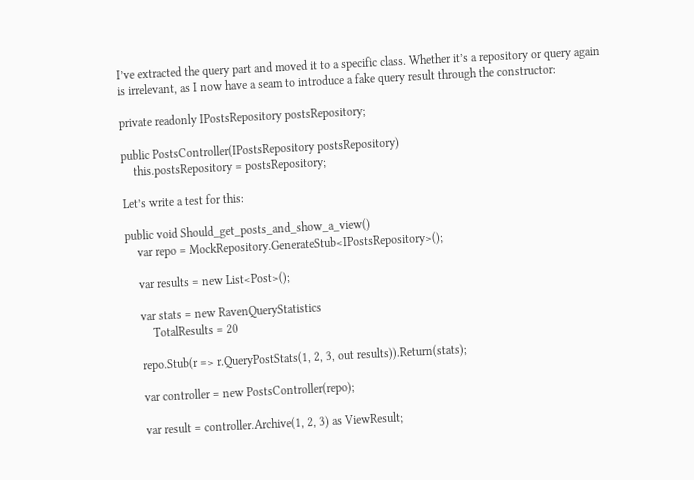I’ve extracted the query part and moved it to a specific class. Whether it’s a repository or query again is irrelevant, as I now have a seam to introduce a fake query result through the constructor:

private readonly IPostsRepository postsRepository;

public PostsController(IPostsRepository postsRepository)
    this.postsRepository = postsRepository;

Let’s write a test for this:

public void Should_get_posts_and_show_a_view()
    var repo = MockRepository.GenerateStub<IPostsRepository>();

    var results = new List<Post>();

    var stats = new RavenQueryStatistics
        TotalResults = 20

    repo.Stub(r => r.QueryPostStats(1, 2, 3, out results)).Return(stats);

    var controller = new PostsController(repo);

    var result = controller.Archive(1, 2, 3) as ViewResult;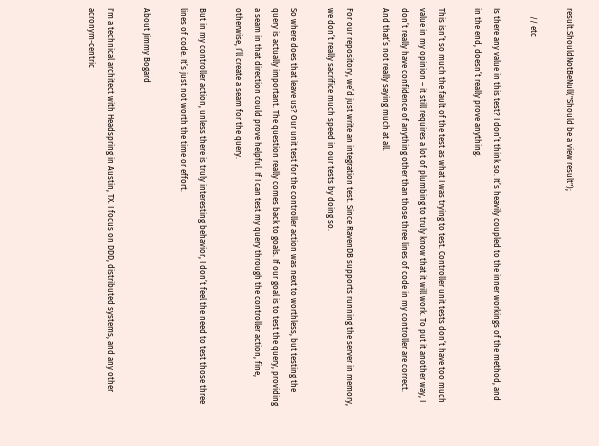result.ShouldNotBeNull("Should be a view result");

    // etc

Is there any value in this test? I don’t think so. It’s heavily coupled to the inner workings of the method, and in the end, doesn’t really prove anything.

This isn’t so much the fault of the test as what I was trying to test. Controller unit tests don’t have too much value in my opinion – it still requires a lot of plumbing to truly know that it will work. To put it another way, I don’t really have confidence of anything other than those three lines of code in my controller are correct. And that’s not really saying much at all.

For our repository, we’d just write an integration test. Since RavenDB supports running the server in memory, we don’t really sacrifice much speed in our tests by doing so.

So where does that leave us? Our unit test for the controller action was next to worthless, but testing the query is actually important. The question really comes back to goals. If our goal is to test the query, providing a seam in that direction could prove helpful. If I can test my query through the controller action, fine, otherwise, I’ll create a seam for the query.

But in my controller action, unless there is truly interesting behavior, I don’t feel the need to test those three lines of code. It’s just not worth the time or effort.

About Jimmy Bogard

I'm a technical architect with Headspring in Austin, TX. I focus on DDD, distributed systems, and any other acronym-centric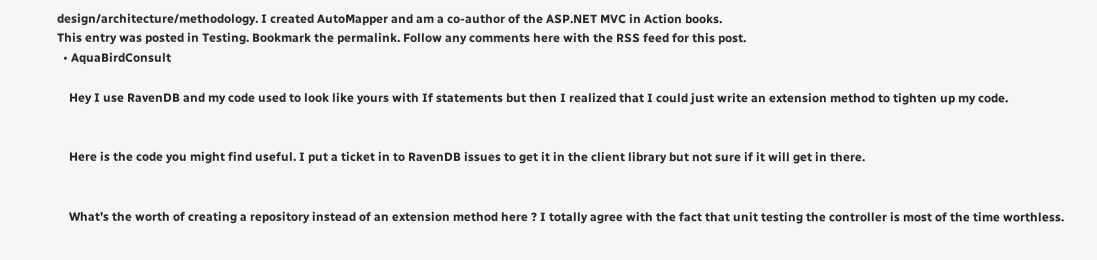design/architecture/methodology. I created AutoMapper and am a co-author of the ASP.NET MVC in Action books.
This entry was posted in Testing. Bookmark the permalink. Follow any comments here with the RSS feed for this post.
  • AquaBirdConsult

    Hey I use RavenDB and my code used to look like yours with If statements but then I realized that I could just write an extension method to tighten up my code.


    Here is the code you might find useful. I put a ticket in to RavenDB issues to get it in the client library but not sure if it will get in there.


    What’s the worth of creating a repository instead of an extension method here ? I totally agree with the fact that unit testing the controller is most of the time worthless.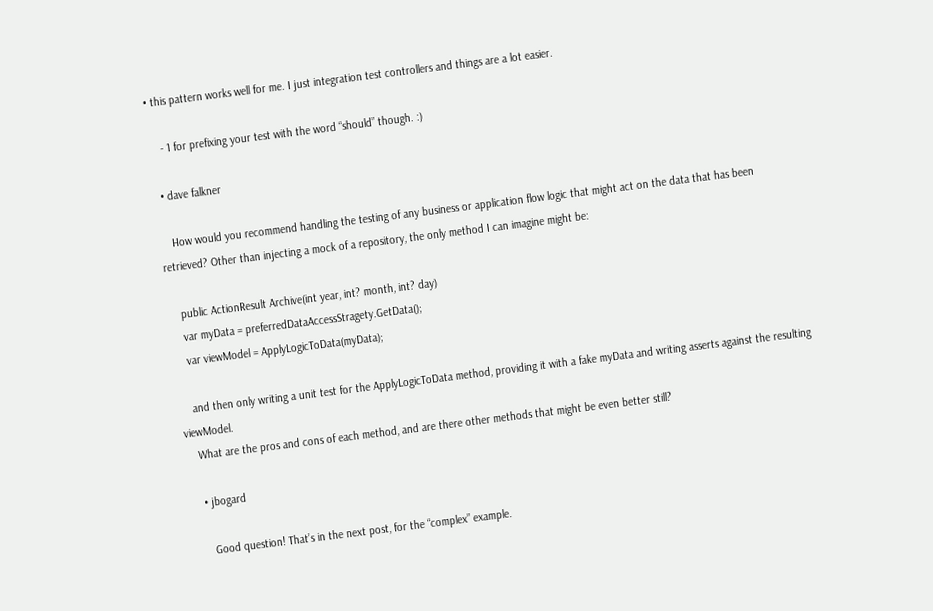• this pattern works well for me. I just integration test controllers and things are a lot easier.

    - 1 for prefixing your test with the word “should” though. :)

  • dave falkner

    How would you recommend handling the testing of any business or application flow logic that might act on the data that has been retrieved? Other than injecting a mock of a repository, the only method I can imagine might be:

    public ActionResult Archive(int year, int? month, int? day)
    var myData = preferredDataAccessStragety.GetData();
    var viewModel = ApplyLogicToData(myData);

    and then only writing a unit test for the ApplyLogicToData method, providing it with a fake myData and writing asserts against the resulting viewModel.
    What are the pros and cons of each method, and are there other methods that might be even better still?

    • jbogard

      Good question! That’s in the next post, for the “complex” example.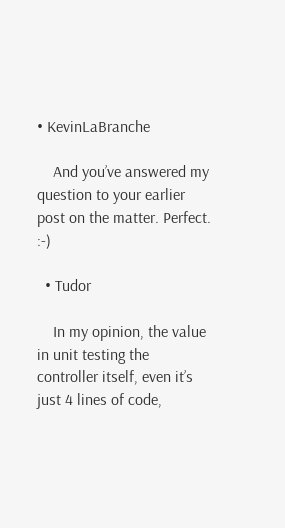• KevinLaBranche

    And you’ve answered my question to your earlier post on the matter. Perfect. :-)

  • Tudor

    In my opinion, the value in unit testing the controller itself, even it’s just 4 lines of code,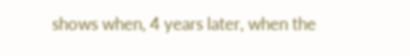shows when, 4 years later, when the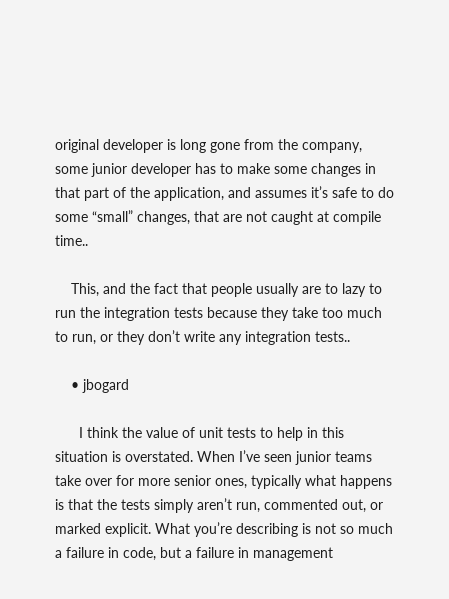original developer is long gone from the company, some junior developer has to make some changes in that part of the application, and assumes it’s safe to do some “small” changes, that are not caught at compile time..

    This, and the fact that people usually are to lazy to run the integration tests because they take too much to run, or they don’t write any integration tests..

    • jbogard

      I think the value of unit tests to help in this situation is overstated. When I’ve seen junior teams take over for more senior ones, typically what happens is that the tests simply aren’t run, commented out, or marked explicit. What you’re describing is not so much a failure in code, but a failure in management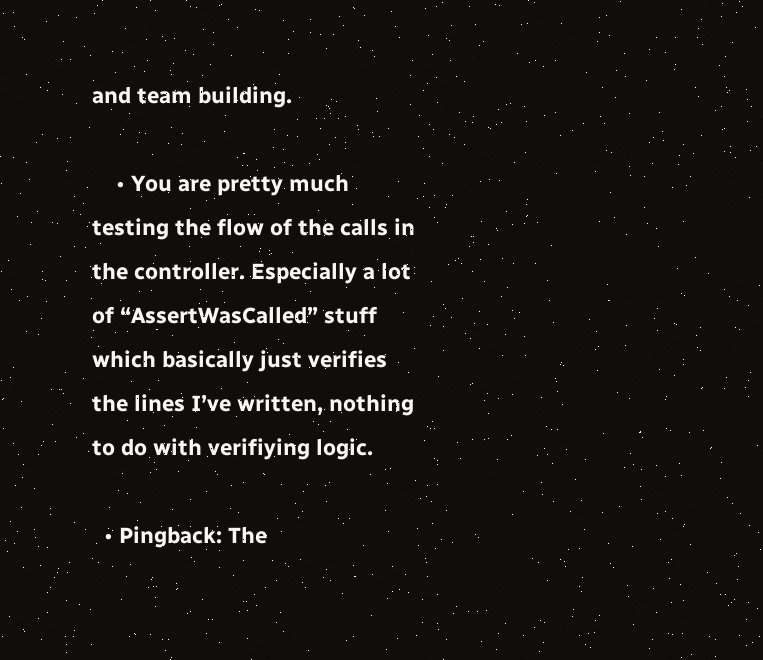and team building.

    • You are pretty much testing the flow of the calls in the controller. Especially a lot of “AssertWasCalled” stuff which basically just verifies the lines I’ve written, nothing to do with verifiying logic.

  • Pingback: The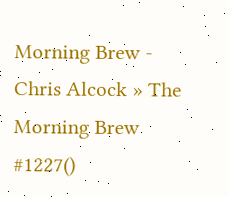Morning Brew - Chris Alcock » The Morning Brew #1227()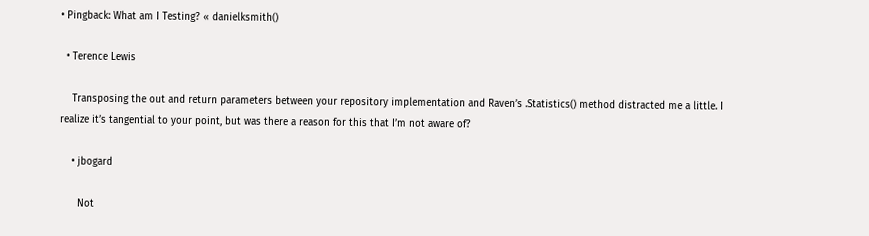• Pingback: What am I Testing? « danielksmith()

  • Terence Lewis

    Transposing the out and return parameters between your repository implementation and Raven’s .Statistics() method distracted me a little. I realize it’s tangential to your point, but was there a reason for this that I’m not aware of?

    • jbogard

      Not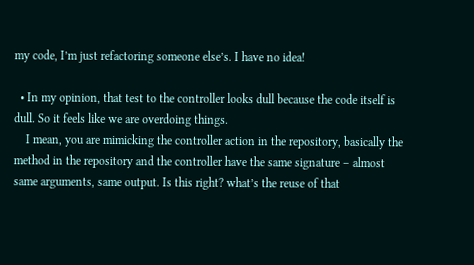my code, I’m just refactoring someone else’s. I have no idea!

  • In my opinion, that test to the controller looks dull because the code itself is dull. So it feels like we are overdoing things.
    I mean, you are mimicking the controller action in the repository, basically the method in the repository and the controller have the same signature – almost same arguments, same output. Is this right? what’s the reuse of that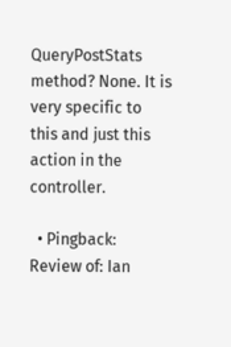QueryPostStats method? None. It is very specific to this and just this action in the controller.

  • Pingback: Review of: Ian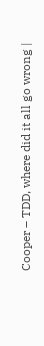Cooper – TDD, where did it all go wrong |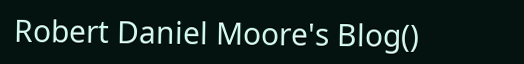Robert Daniel Moore's Blog()